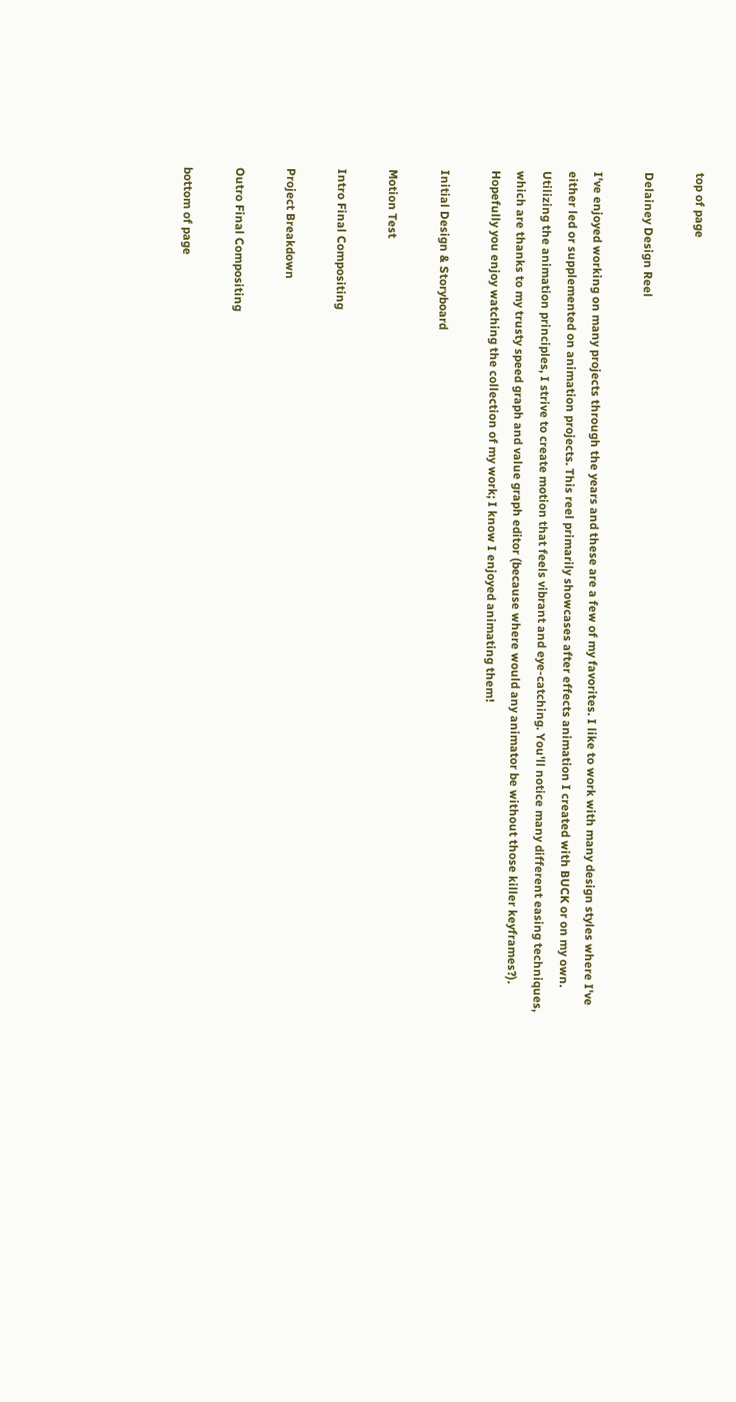top of page

Delainey Design Reel

I've enjoyed working on many projects through the years and these are a few of my favorites. I like to work with many design styles where I've either led or supplemented on animation projects. This reel primarily showcases after effects animation I created with BUCK or on my own. Utilizing the animation principles, I strive to create motion that feels vibrant and eye-catching. You'll notice many different easing techniques, which are thanks to my trusty speed graph and value graph editor (because where would any animator be without those killer keyframes?). Hopefully you enjoy watching the collection of my work; I know I enjoyed animating them!

Initial Design & Storyboard

Motion Test

Intro Final Compositing

Project Breakdown

Outro Final Compositing

bottom of page